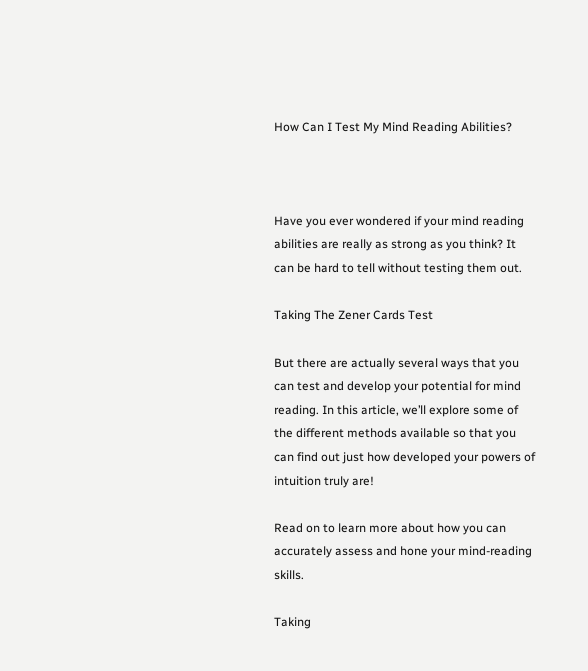How Can I Test My Mind Reading Abilities?



Have you ever wondered if your mind reading abilities are really as strong as you think? It can be hard to tell without testing them out.

Taking The Zener Cards Test

But there are actually several ways that you can test and develop your potential for mind reading. In this article, we’ll explore some of the different methods available so that you can find out just how developed your powers of intuition truly are!

Read on to learn more about how you can accurately assess and hone your mind-reading skills.

Taking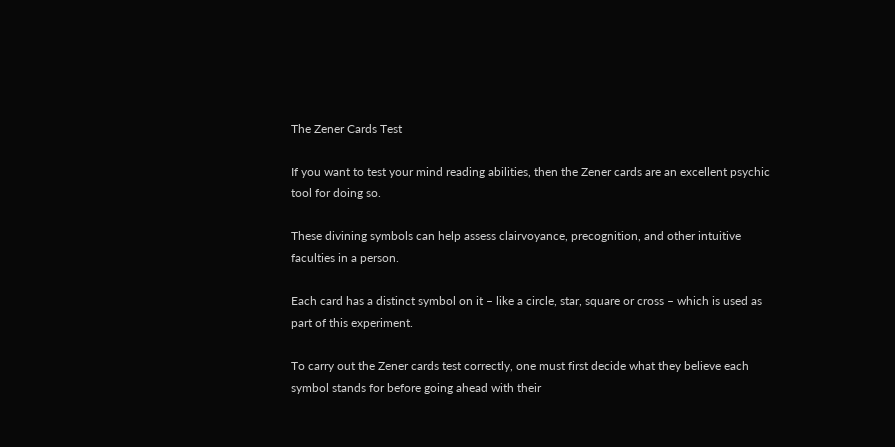The Zener Cards Test

If you want to test your mind reading abilities, then the Zener cards are an excellent psychic tool for doing so.

These divining symbols can help assess clairvoyance, precognition, and other intuitive faculties in a person.

Each card has a distinct symbol on it – like a circle, star, square or cross – which is used as part of this experiment.

To carry out the Zener cards test correctly, one must first decide what they believe each symbol stands for before going ahead with their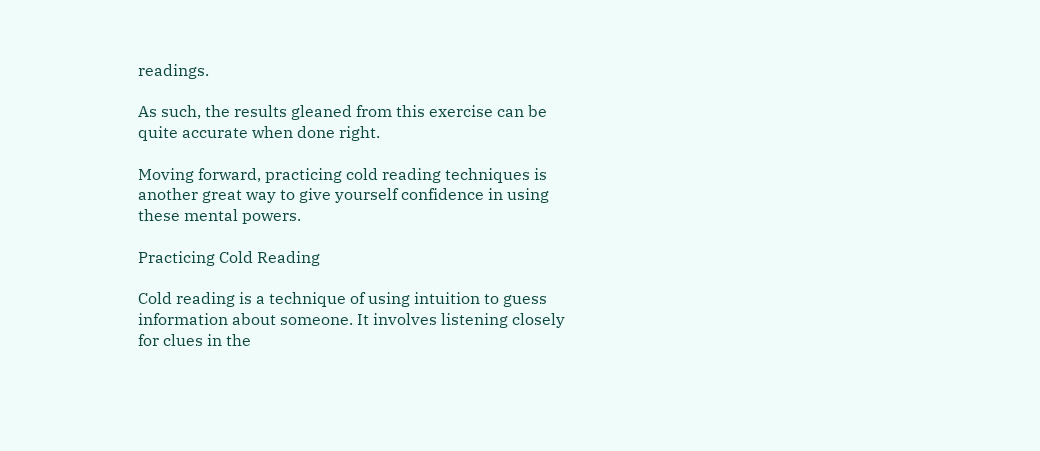readings.

As such, the results gleaned from this exercise can be quite accurate when done right.

Moving forward, practicing cold reading techniques is another great way to give yourself confidence in using these mental powers.

Practicing Cold Reading

Cold reading is a technique of using intuition to guess information about someone. It involves listening closely for clues in the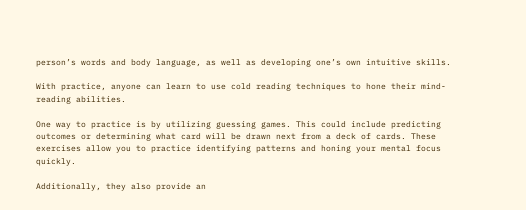person’s words and body language, as well as developing one’s own intuitive skills.

With practice, anyone can learn to use cold reading techniques to hone their mind-reading abilities.

One way to practice is by utilizing guessing games. This could include predicting outcomes or determining what card will be drawn next from a deck of cards. These exercises allow you to practice identifying patterns and honing your mental focus quickly.

Additionally, they also provide an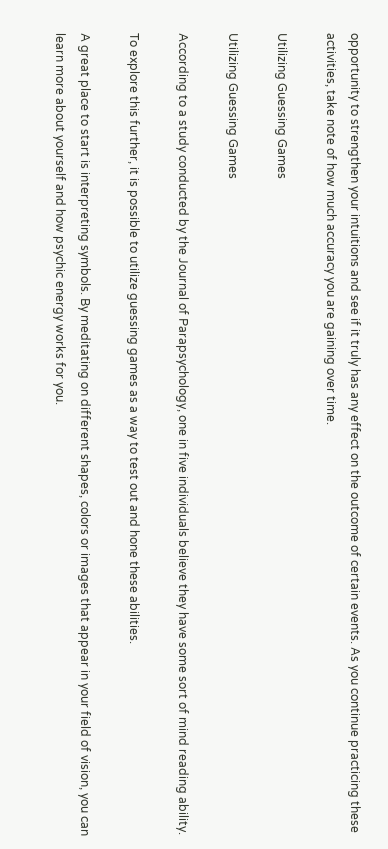opportunity to strengthen your intuitions and see if it truly has any effect on the outcome of certain events. As you continue practicing these activities, take note of how much accuracy you are gaining over time.

Utilizing Guessing Games

Utilizing Guessing Games

According to a study conducted by the Journal of Parapsychology, one in five individuals believe they have some sort of mind reading ability.

To explore this further, it is possible to utilize guessing games as a way to test out and hone these abilities.

A great place to start is interpreting symbols. By meditating on different shapes, colors or images that appear in your field of vision, you can learn more about yourself and how psychic energy works for you.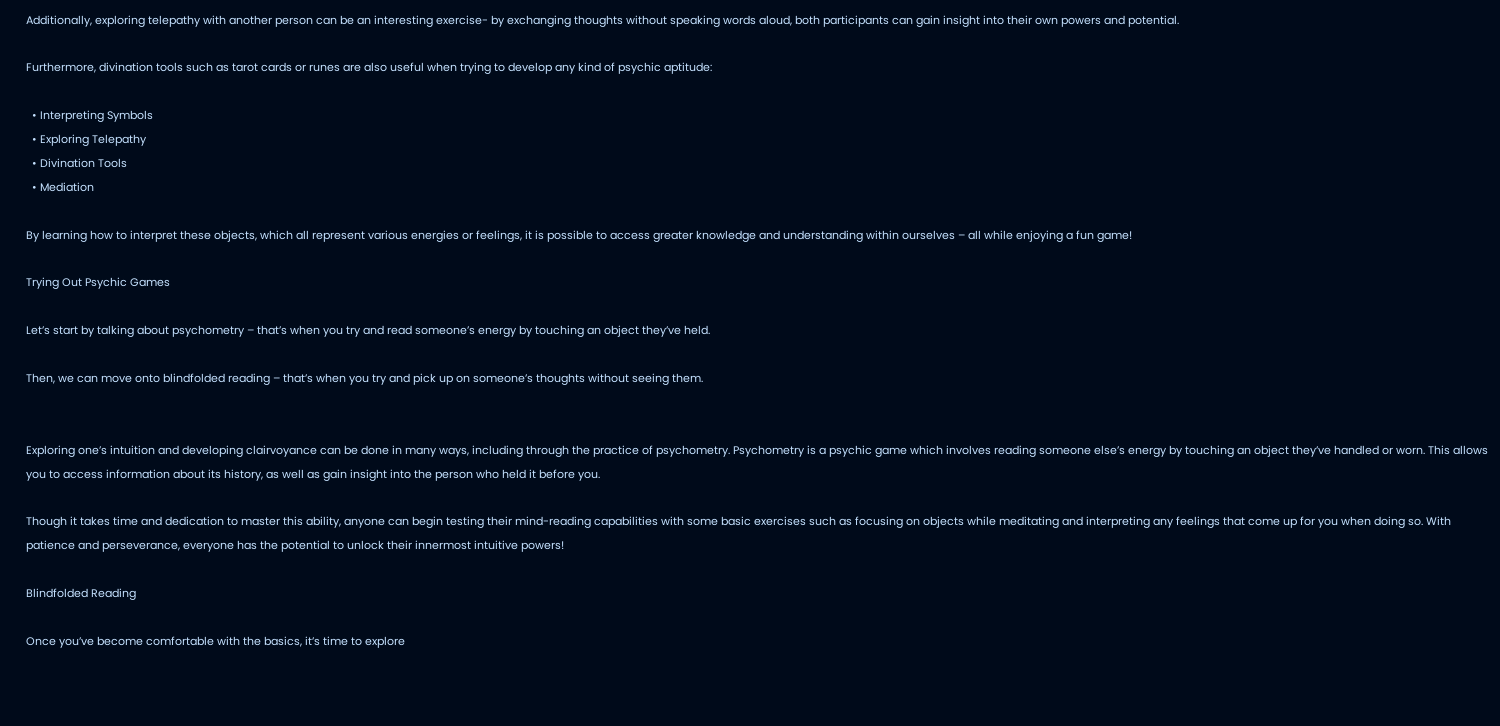Additionally, exploring telepathy with another person can be an interesting exercise- by exchanging thoughts without speaking words aloud, both participants can gain insight into their own powers and potential.

Furthermore, divination tools such as tarot cards or runes are also useful when trying to develop any kind of psychic aptitude:

  • Interpreting Symbols
  • Exploring Telepathy
  • Divination Tools
  • Mediation

By learning how to interpret these objects, which all represent various energies or feelings, it is possible to access greater knowledge and understanding within ourselves – all while enjoying a fun game!

Trying Out Psychic Games

Let’s start by talking about psychometry – that’s when you try and read someone’s energy by touching an object they’ve held.

Then, we can move onto blindfolded reading – that’s when you try and pick up on someone’s thoughts without seeing them.


Exploring one’s intuition and developing clairvoyance can be done in many ways, including through the practice of psychometry. Psychometry is a psychic game which involves reading someone else’s energy by touching an object they’ve handled or worn. This allows you to access information about its history, as well as gain insight into the person who held it before you.

Though it takes time and dedication to master this ability, anyone can begin testing their mind-reading capabilities with some basic exercises such as focusing on objects while meditating and interpreting any feelings that come up for you when doing so. With patience and perseverance, everyone has the potential to unlock their innermost intuitive powers!

Blindfolded Reading

Once you’ve become comfortable with the basics, it’s time to explore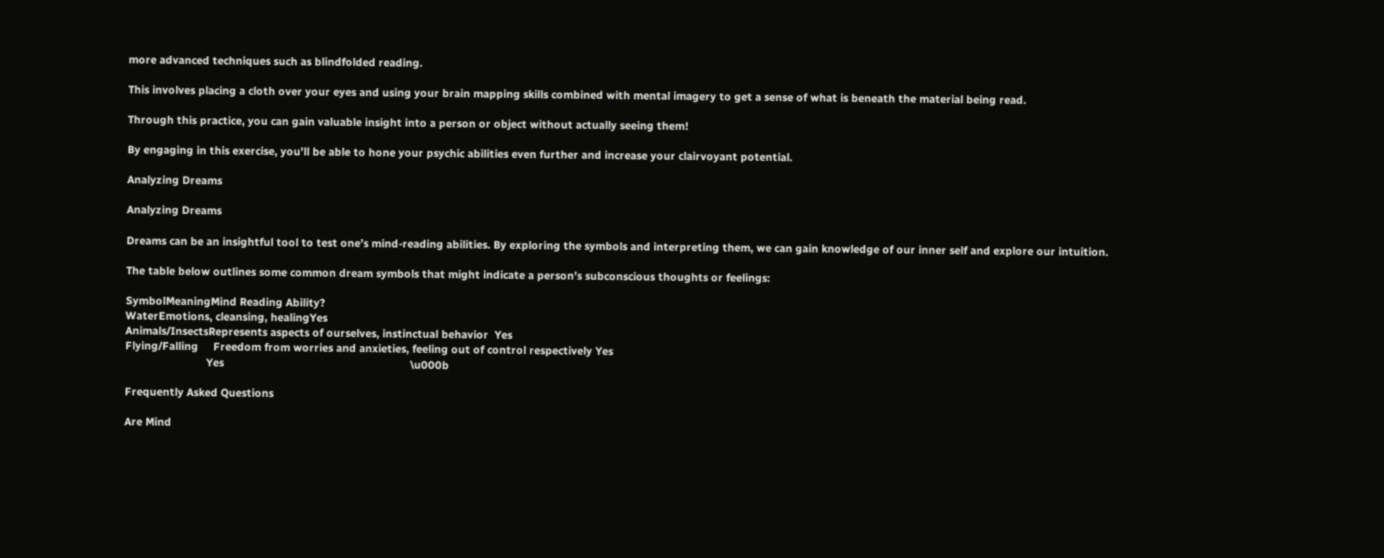more advanced techniques such as blindfolded reading.

This involves placing a cloth over your eyes and using your brain mapping skills combined with mental imagery to get a sense of what is beneath the material being read.

Through this practice, you can gain valuable insight into a person or object without actually seeing them!

By engaging in this exercise, you’ll be able to hone your psychic abilities even further and increase your clairvoyant potential.

Analyzing Dreams

Analyzing Dreams

Dreams can be an insightful tool to test one’s mind-reading abilities. By exploring the symbols and interpreting them, we can gain knowledge of our inner self and explore our intuition.

The table below outlines some common dream symbols that might indicate a person’s subconscious thoughts or feelings:

SymbolMeaningMind Reading Ability?
WaterEmotions, cleansing, healingYes
Animals/InsectsRepresents aspects of ourselves, instinctual behavior  Yes
Flying/Falling     Freedom from worries and anxieties, feeling out of control respectively Yes
                           Yes                                                              \u000b

Frequently Asked Questions

Are Mind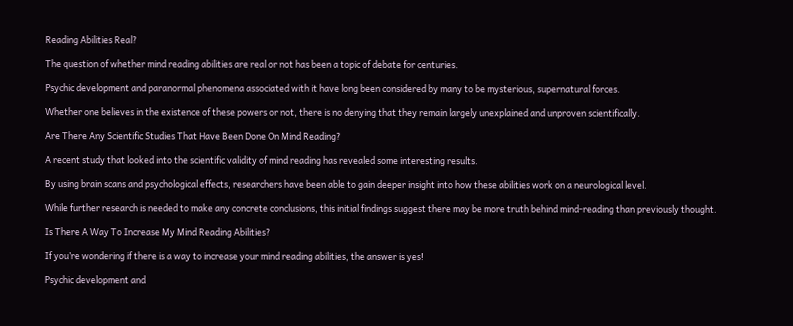Reading Abilities Real?

The question of whether mind reading abilities are real or not has been a topic of debate for centuries.

Psychic development and paranormal phenomena associated with it have long been considered by many to be mysterious, supernatural forces.

Whether one believes in the existence of these powers or not, there is no denying that they remain largely unexplained and unproven scientifically.

Are There Any Scientific Studies That Have Been Done On Mind Reading?

A recent study that looked into the scientific validity of mind reading has revealed some interesting results.

By using brain scans and psychological effects, researchers have been able to gain deeper insight into how these abilities work on a neurological level.

While further research is needed to make any concrete conclusions, this initial findings suggest there may be more truth behind mind-reading than previously thought.

Is There A Way To Increase My Mind Reading Abilities?

If you’re wondering if there is a way to increase your mind reading abilities, the answer is yes!

Psychic development and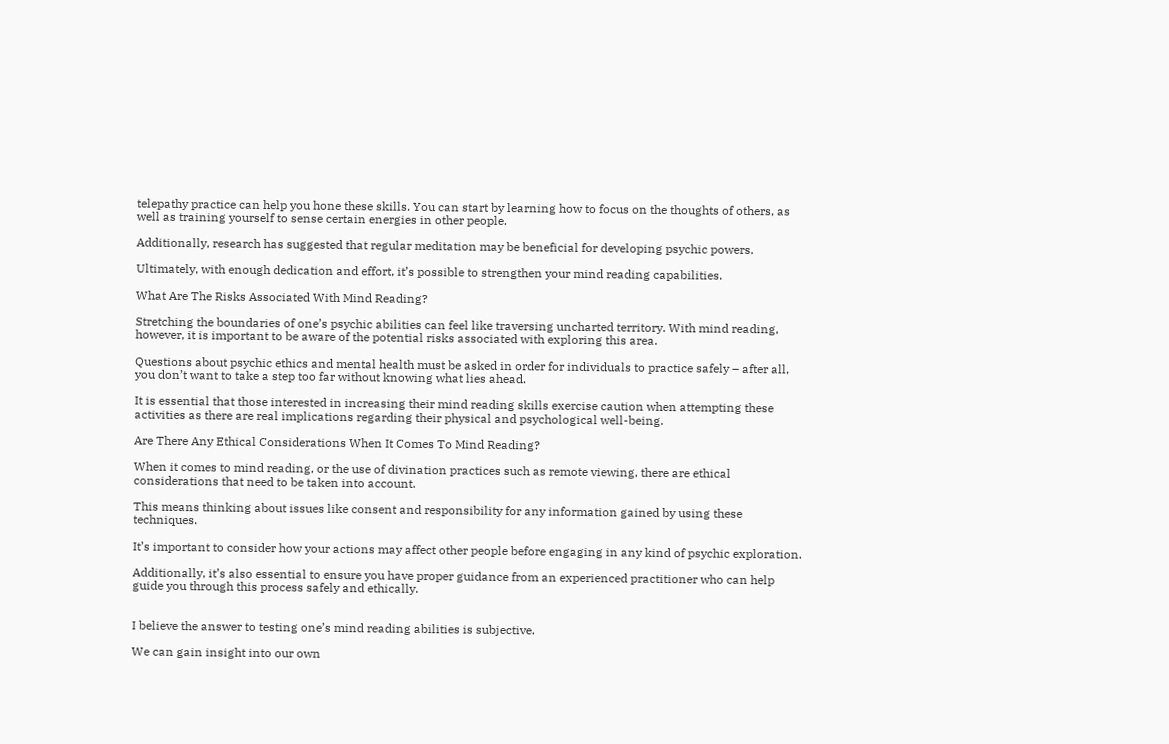telepathy practice can help you hone these skills. You can start by learning how to focus on the thoughts of others, as well as training yourself to sense certain energies in other people.

Additionally, research has suggested that regular meditation may be beneficial for developing psychic powers.

Ultimately, with enough dedication and effort, it’s possible to strengthen your mind reading capabilities.

What Are The Risks Associated With Mind Reading?

Stretching the boundaries of one’s psychic abilities can feel like traversing uncharted territory. With mind reading, however, it is important to be aware of the potential risks associated with exploring this area.

Questions about psychic ethics and mental health must be asked in order for individuals to practice safely – after all, you don’t want to take a step too far without knowing what lies ahead.

It is essential that those interested in increasing their mind reading skills exercise caution when attempting these activities as there are real implications regarding their physical and psychological well-being.

Are There Any Ethical Considerations When It Comes To Mind Reading?

When it comes to mind reading, or the use of divination practices such as remote viewing, there are ethical considerations that need to be taken into account.

This means thinking about issues like consent and responsibility for any information gained by using these techniques.

It’s important to consider how your actions may affect other people before engaging in any kind of psychic exploration.

Additionally, it’s also essential to ensure you have proper guidance from an experienced practitioner who can help guide you through this process safely and ethically.


I believe the answer to testing one’s mind reading abilities is subjective.

We can gain insight into our own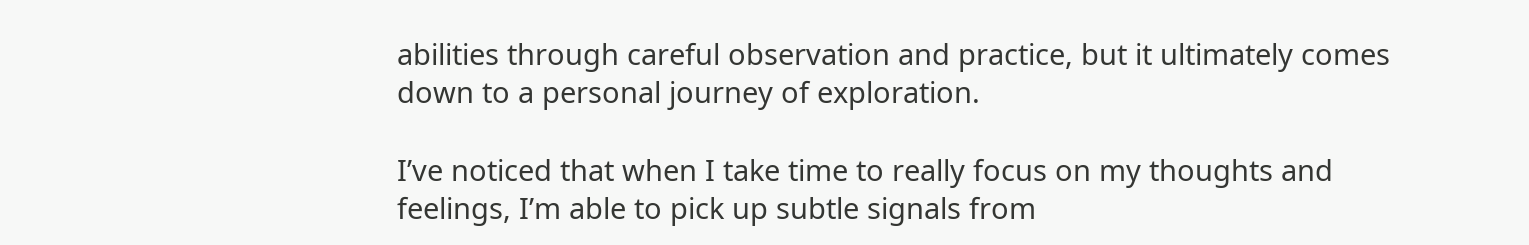abilities through careful observation and practice, but it ultimately comes down to a personal journey of exploration.

I’ve noticed that when I take time to really focus on my thoughts and feelings, I’m able to pick up subtle signals from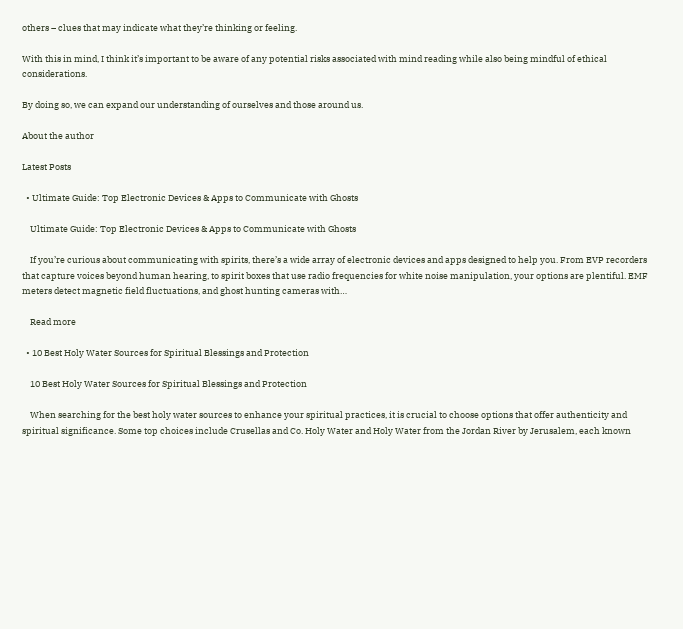others – clues that may indicate what they’re thinking or feeling.

With this in mind, I think it’s important to be aware of any potential risks associated with mind reading while also being mindful of ethical considerations.

By doing so, we can expand our understanding of ourselves and those around us.

About the author

Latest Posts

  • Ultimate Guide: Top Electronic Devices & Apps to Communicate with Ghosts

    Ultimate Guide: Top Electronic Devices & Apps to Communicate with Ghosts

    If you’re curious about communicating with spirits, there’s a wide array of electronic devices and apps designed to help you. From EVP recorders that capture voices beyond human hearing, to spirit boxes that use radio frequencies for white noise manipulation, your options are plentiful. EMF meters detect magnetic field fluctuations, and ghost hunting cameras with…

    Read more

  • 10 Best Holy Water Sources for Spiritual Blessings and Protection

    10 Best Holy Water Sources for Spiritual Blessings and Protection

    When searching for the best holy water sources to enhance your spiritual practices, it is crucial to choose options that offer authenticity and spiritual significance. Some top choices include Crusellas and Co. Holy Water and Holy Water from the Jordan River by Jerusalem, each known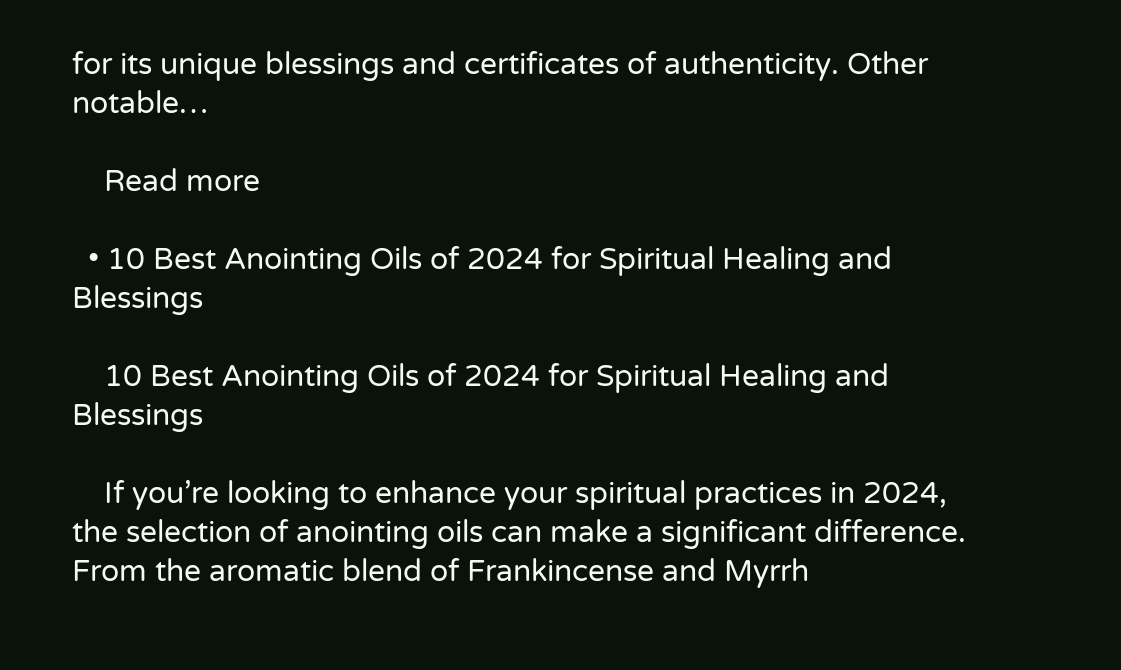for its unique blessings and certificates of authenticity. Other notable…

    Read more

  • 10 Best Anointing Oils of 2024 for Spiritual Healing and Blessings

    10 Best Anointing Oils of 2024 for Spiritual Healing and Blessings

    If you’re looking to enhance your spiritual practices in 2024, the selection of anointing oils can make a significant difference. From the aromatic blend of Frankincense and Myrrh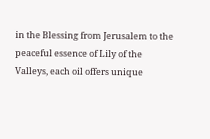in the Blessing from Jerusalem to the peaceful essence of Lily of the Valleys, each oil offers unique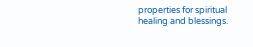properties for spiritual healing and blessings.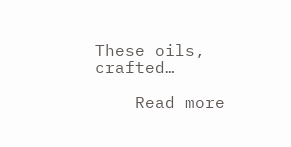These oils, crafted…

    Read more